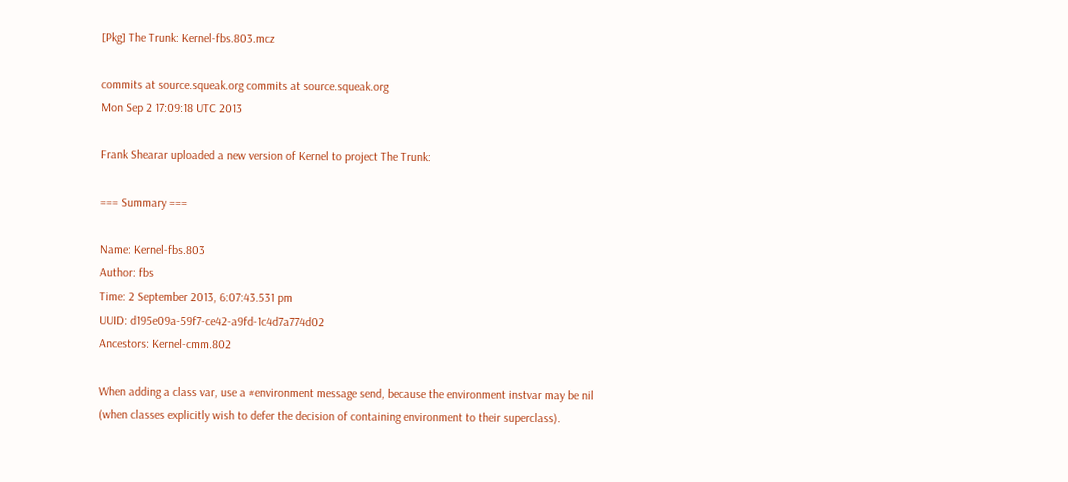[Pkg] The Trunk: Kernel-fbs.803.mcz

commits at source.squeak.org commits at source.squeak.org
Mon Sep 2 17:09:18 UTC 2013

Frank Shearar uploaded a new version of Kernel to project The Trunk:

=== Summary ===

Name: Kernel-fbs.803
Author: fbs
Time: 2 September 2013, 6:07:43.531 pm
UUID: d195e09a-59f7-ce42-a9fd-1c4d7a774d02
Ancestors: Kernel-cmm.802

When adding a class var, use a #environment message send, because the environment instvar may be nil (when classes explicitly wish to defer the decision of containing environment to their superclass).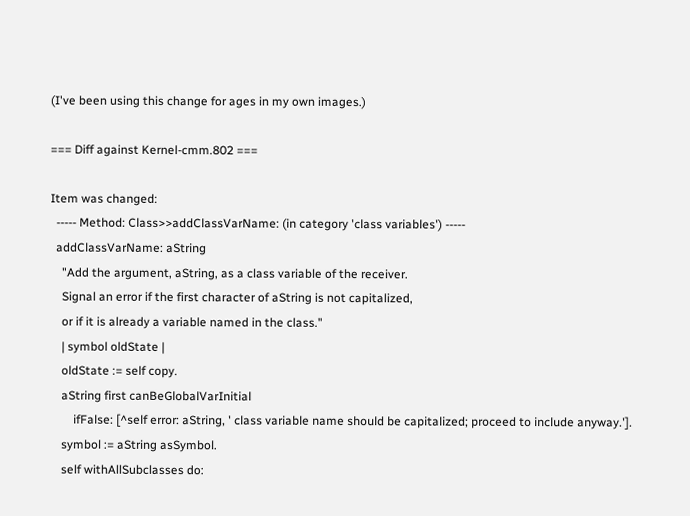(I've been using this change for ages in my own images.)

=== Diff against Kernel-cmm.802 ===

Item was changed:
  ----- Method: Class>>addClassVarName: (in category 'class variables') -----
  addClassVarName: aString
    "Add the argument, aString, as a class variable of the receiver.
    Signal an error if the first character of aString is not capitalized,
    or if it is already a variable named in the class."
    | symbol oldState |
    oldState := self copy.
    aString first canBeGlobalVarInitial
        ifFalse: [^self error: aString, ' class variable name should be capitalized; proceed to include anyway.'].
    symbol := aString asSymbol.
    self withAllSubclasses do: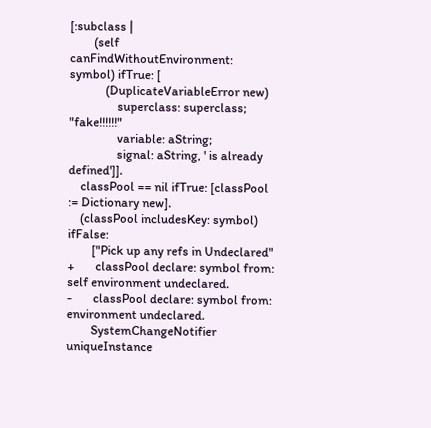[:subclass |
        (self canFindWithoutEnvironment: symbol) ifTrue: [
            (DuplicateVariableError new)
                superclass: superclass; "fake!!!!!!"
                variable: aString;
                signal: aString, ' is already defined']].
    classPool == nil ifTrue: [classPool := Dictionary new].
    (classPool includesKey: symbol) ifFalse:
        ["Pick up any refs in Undeclared"
+       classPool declare: symbol from: self environment undeclared.
-       classPool declare: symbol from: environment undeclared.
        SystemChangeNotifier uniqueInstance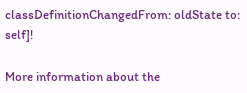classDefinitionChangedFrom: oldState to: self]!

More information about the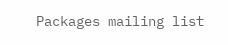Packages mailing list